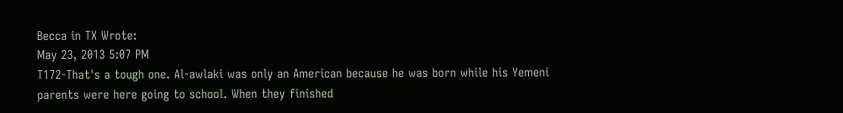Becca in TX Wrote:
May 23, 2013 5:07 PM
T172-That's a tough one. Al-awlaki was only an American because he was born while his Yemeni parents were here going to school. When they finished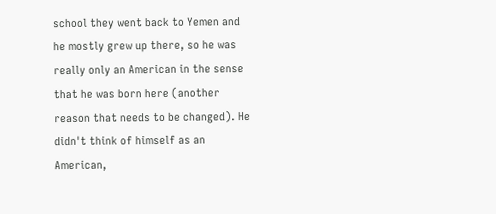school they went back to Yemen and he mostly grew up there, so he was really only an American in the sense that he was born here (another reason that needs to be changed). He didn't think of himself as an American,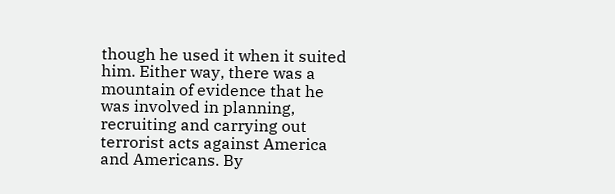though he used it when it suited him. Either way, there was a mountain of evidence that he was involved in planning, recruiting and carrying out terrorist acts against America and Americans. By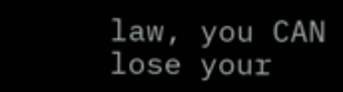law, you CAN lose your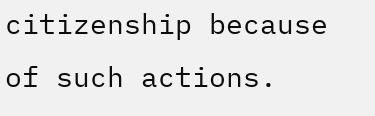citizenship because of such actions.